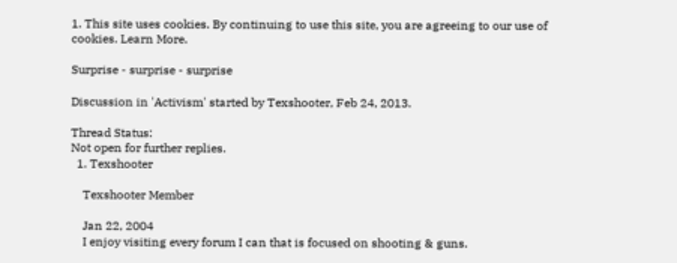1. This site uses cookies. By continuing to use this site, you are agreeing to our use of cookies. Learn More.

Surprise - surprise - surprise

Discussion in 'Activism' started by Texshooter, Feb 24, 2013.

Thread Status:
Not open for further replies.
  1. Texshooter

    Texshooter Member

    Jan 22, 2004
    I enjoy visiting every forum I can that is focused on shooting & guns.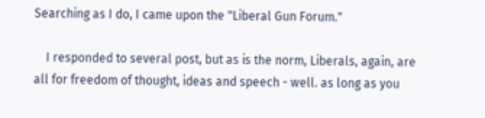Searching as I do, I came upon the "Liberal Gun Forum."

    I responded to several post, but as is the norm, Liberals, again, are all for freedom of thought, ideas and speech - well. as long as you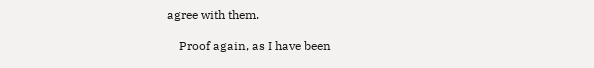agree with them.

    Proof again, as I have been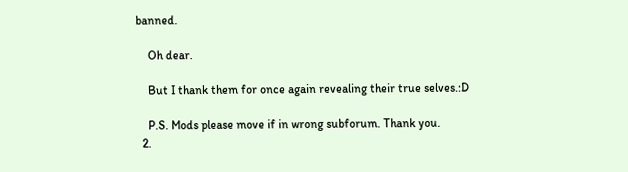banned.

    Oh dear.

    But I thank them for once again revealing their true selves.:D

    P.S. Mods please move if in wrong subforum. Thank you.
  2.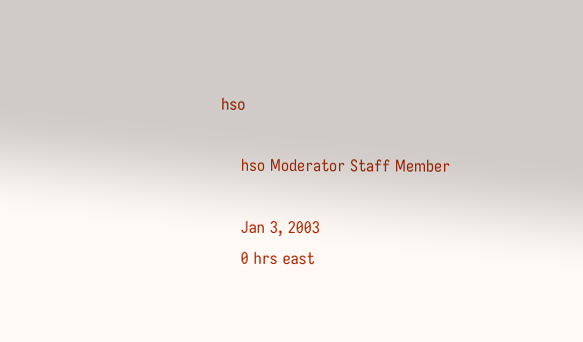hso

    hso Moderator Staff Member

    Jan 3, 2003
    0 hrs east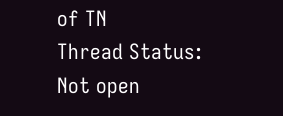of TN
Thread Status:
Not open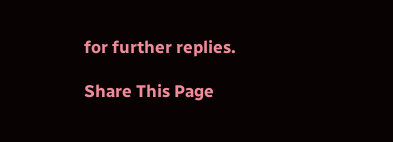for further replies.

Share This Page